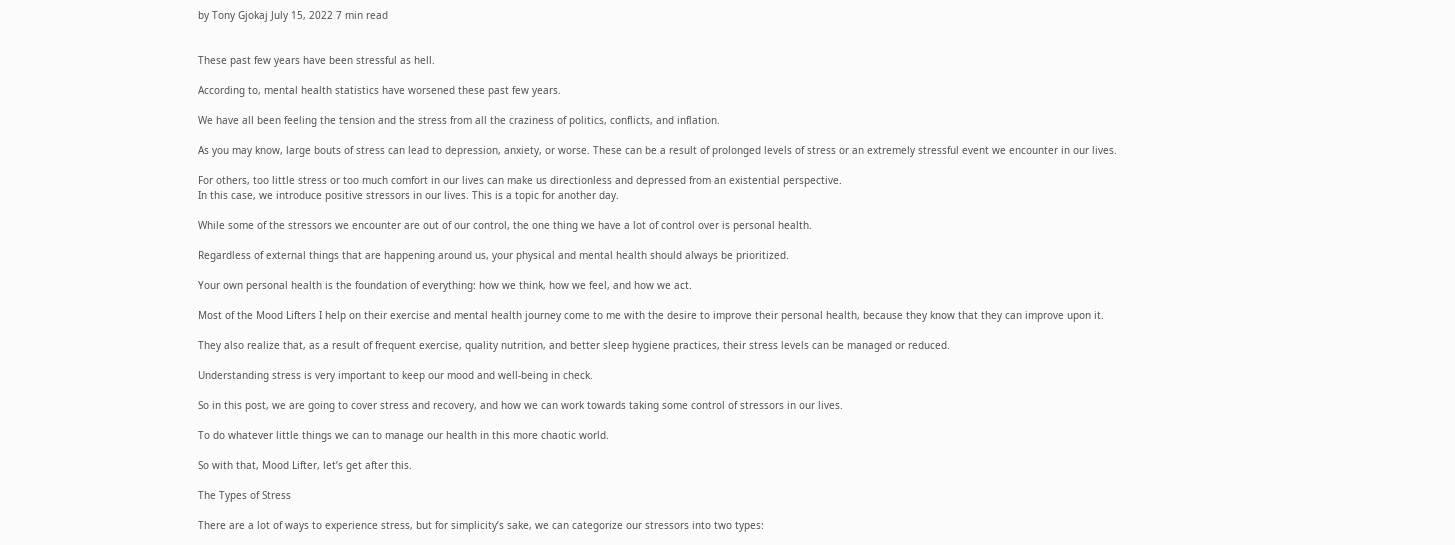by Tony Gjokaj July 15, 2022 7 min read


These past few years have been stressful as hell.

According to, mental health statistics have worsened these past few years.

We have all been feeling the tension and the stress from all the craziness of politics, conflicts, and inflation.

As you may know, large bouts of stress can lead to depression, anxiety, or worse. These can be a result of prolonged levels of stress or an extremely stressful event we encounter in our lives.

For others, too little stress or too much comfort in our lives can make us directionless and depressed from an existential perspective.
In this case, we introduce positive stressors in our lives. This is a topic for another day.

While some of the stressors we encounter are out of our control, the one thing we have a lot of control over is personal health.

Regardless of external things that are happening around us, your physical and mental health should always be prioritized.

Your own personal health is the foundation of everything: how we think, how we feel, and how we act.

Most of the Mood Lifters I help on their exercise and mental health journey come to me with the desire to improve their personal health, because they know that they can improve upon it.

They also realize that, as a result of frequent exercise, quality nutrition, and better sleep hygiene practices, their stress levels can be managed or reduced.

Understanding stress is very important to keep our mood and well-being in check.

So in this post, we are going to cover stress and recovery, and how we can work towards taking some control of stressors in our lives.

To do whatever little things we can to manage our health in this more chaotic world.

So with that, Mood Lifter, let’s get after this.

The Types of Stress

There are a lot of ways to experience stress, but for simplicity’s sake, we can categorize our stressors into two types: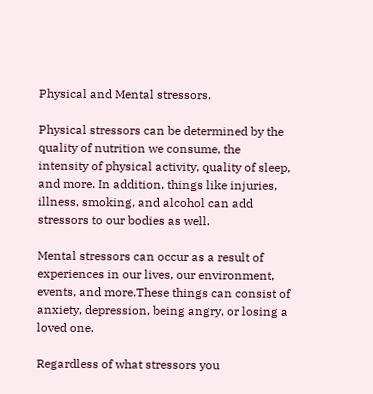Physical and Mental stressors.

Physical stressors can be determined by the quality of nutrition we consume, the intensity of physical activity, quality of sleep, and more. In addition, things like injuries, illness, smoking, and alcohol can add stressors to our bodies as well.

Mental stressors can occur as a result of experiences in our lives, our environment, events, and more.These things can consist of anxiety, depression, being angry, or losing a loved one.

Regardless of what stressors you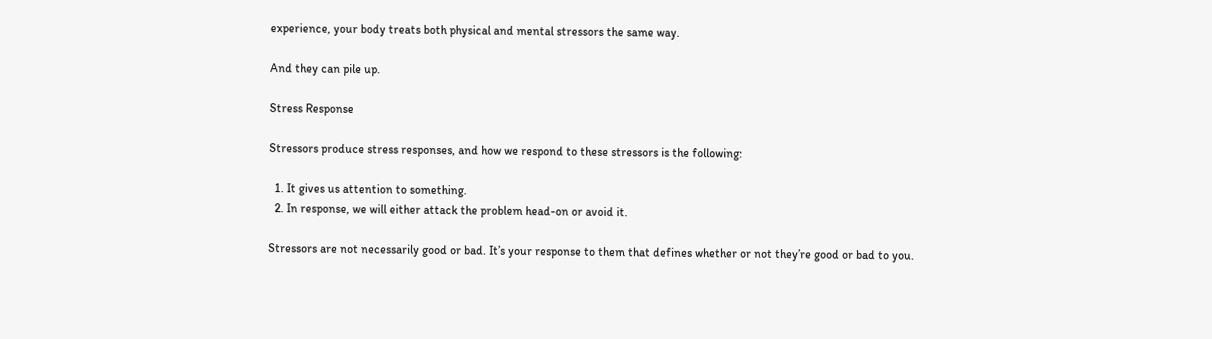experience, your body treats both physical and mental stressors the same way.

And they can pile up.

Stress Response

Stressors produce stress responses, and how we respond to these stressors is the following:

  1. It gives us attention to something.
  2. In response, we will either attack the problem head-on or avoid it.

Stressors are not necessarily good or bad. It’s your response to them that defines whether or not they’re good or bad to you.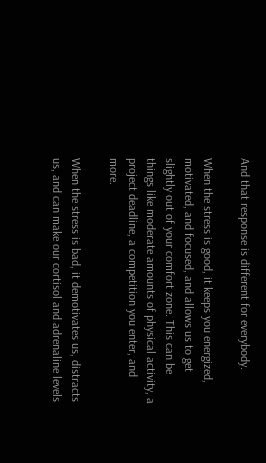And that response is different for everybody.

When the stress is good, it keeps you energized, motivated, and focused, and allows us to get slightly out of your comfort zone. This can be things like moderate amounts of physical activity, a project deadline, a competition you enter, and more.

When the stress is bad, it demotivates us, distracts us, and can make our cortisol and adrenaline levels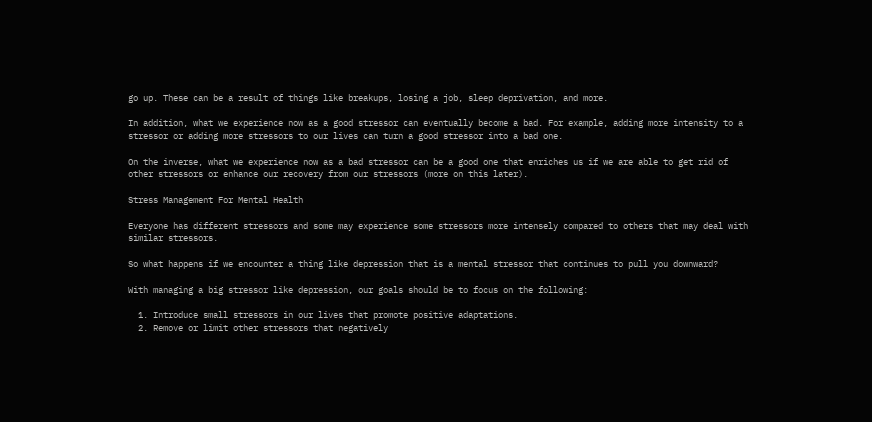go up. These can be a result of things like breakups, losing a job, sleep deprivation, and more.

In addition, what we experience now as a good stressor can eventually become a bad. For example, adding more intensity to a stressor or adding more stressors to our lives can turn a good stressor into a bad one.

On the inverse, what we experience now as a bad stressor can be a good one that enriches us if we are able to get rid of other stressors or enhance our recovery from our stressors (more on this later).

Stress Management For Mental Health

Everyone has different stressors and some may experience some stressors more intensely compared to others that may deal with similar stressors.

So what happens if we encounter a thing like depression that is a mental stressor that continues to pull you downward?

With managing a big stressor like depression, our goals should be to focus on the following:

  1. Introduce small stressors in our lives that promote positive adaptations.
  2. Remove or limit other stressors that negatively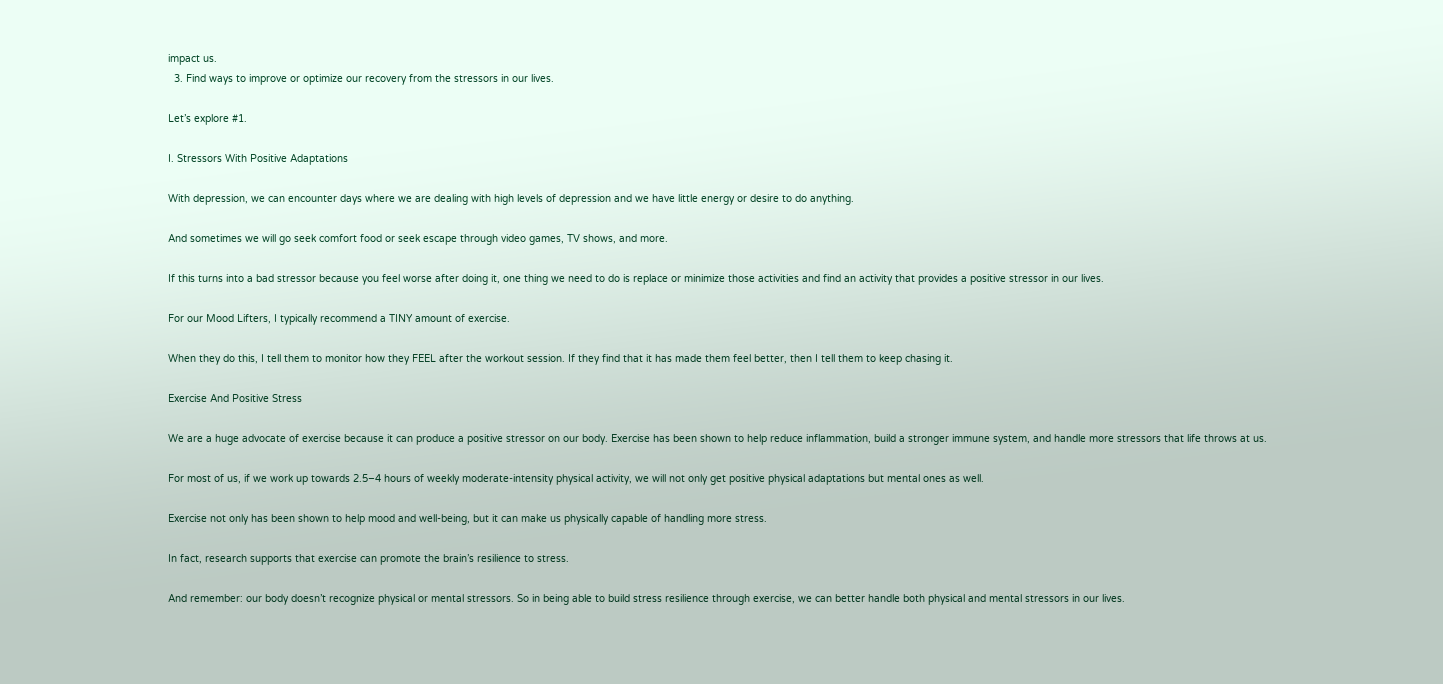impact us.
  3. Find ways to improve or optimize our recovery from the stressors in our lives.

Let’s explore #1.

I. Stressors With Positive Adaptations

With depression, we can encounter days where we are dealing with high levels of depression and we have little energy or desire to do anything.

And sometimes we will go seek comfort food or seek escape through video games, TV shows, and more.

If this turns into a bad stressor because you feel worse after doing it, one thing we need to do is replace or minimize those activities and find an activity that provides a positive stressor in our lives.

For our Mood Lifters, I typically recommend a TINY amount of exercise.

When they do this, I tell them to monitor how they FEEL after the workout session. If they find that it has made them feel better, then I tell them to keep chasing it.

Exercise And Positive Stress

We are a huge advocate of exercise because it can produce a positive stressor on our body. Exercise has been shown to help reduce inflammation, build a stronger immune system, and handle more stressors that life throws at us.

For most of us, if we work up towards 2.5–4 hours of weekly moderate-intensity physical activity, we will not only get positive physical adaptations but mental ones as well.

Exercise not only has been shown to help mood and well-being, but it can make us physically capable of handling more stress.

In fact, research supports that exercise can promote the brain’s resilience to stress.

And remember: our body doesn’t recognize physical or mental stressors. So in being able to build stress resilience through exercise, we can better handle both physical and mental stressors in our lives.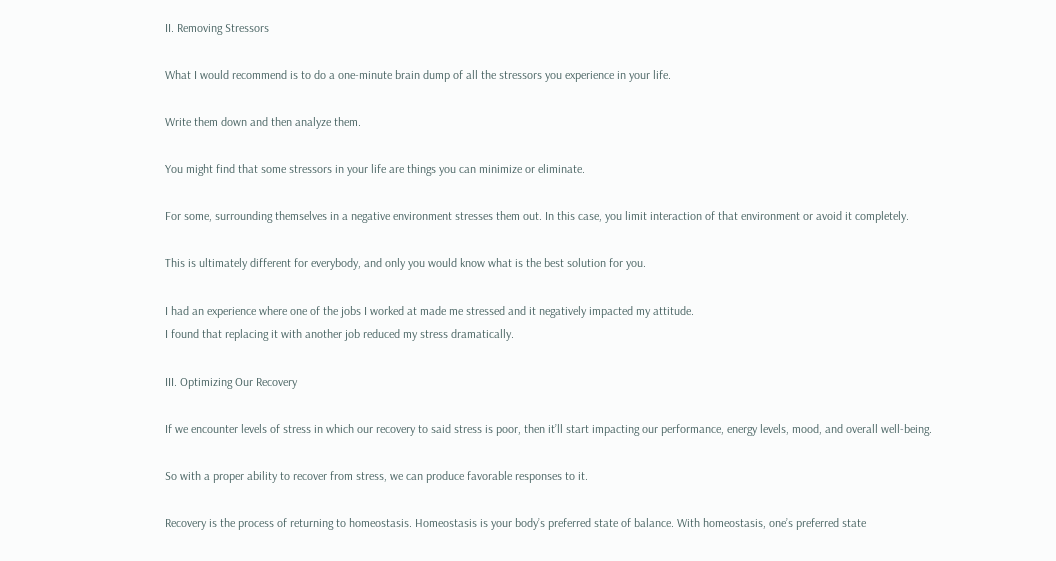II. Removing Stressors

What I would recommend is to do a one-minute brain dump of all the stressors you experience in your life.

Write them down and then analyze them.

You might find that some stressors in your life are things you can minimize or eliminate.

For some, surrounding themselves in a negative environment stresses them out. In this case, you limit interaction of that environment or avoid it completely.

This is ultimately different for everybody, and only you would know what is the best solution for you.

I had an experience where one of the jobs I worked at made me stressed and it negatively impacted my attitude.
I found that replacing it with another job reduced my stress dramatically.

III. Optimizing Our Recovery

If we encounter levels of stress in which our recovery to said stress is poor, then it’ll start impacting our performance, energy levels, mood, and overall well-being.

So with a proper ability to recover from stress, we can produce favorable responses to it.

Recovery is the process of returning to homeostasis. Homeostasis is your body’s preferred state of balance. With homeostasis, one’s preferred state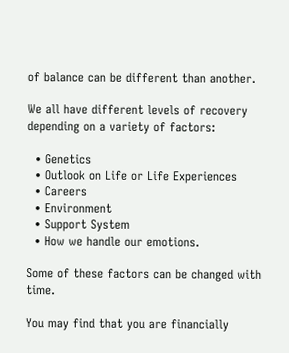of balance can be different than another.

We all have different levels of recovery depending on a variety of factors:

  • Genetics
  • Outlook on Life or Life Experiences
  • Careers
  • Environment
  • Support System
  • How we handle our emotions.

Some of these factors can be changed with time.

You may find that you are financially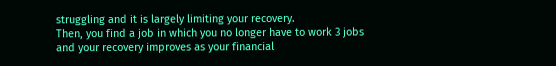struggling and it is largely limiting your recovery.
Then, you find a job in which you no longer have to work 3 jobs and your recovery improves as your financial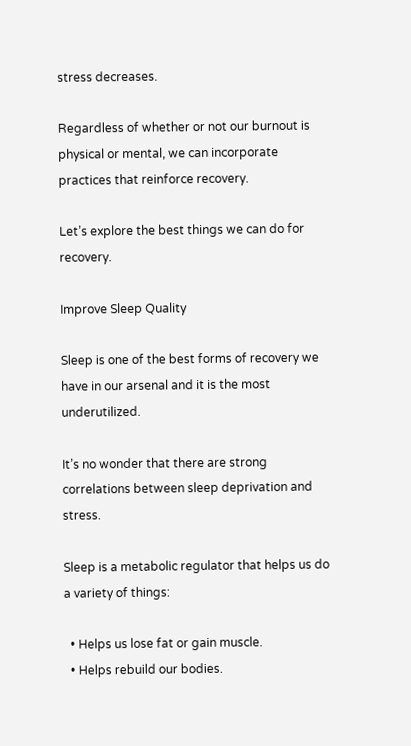stress decreases.

Regardless of whether or not our burnout is physical or mental, we can incorporate practices that reinforce recovery.

Let’s explore the best things we can do for recovery.

Improve Sleep Quality

Sleep is one of the best forms of recovery we have in our arsenal and it is the most underutilized.

It’s no wonder that there are strong correlations between sleep deprivation and stress.

Sleep is a metabolic regulator that helps us do a variety of things:

  • Helps us lose fat or gain muscle.
  • Helps rebuild our bodies.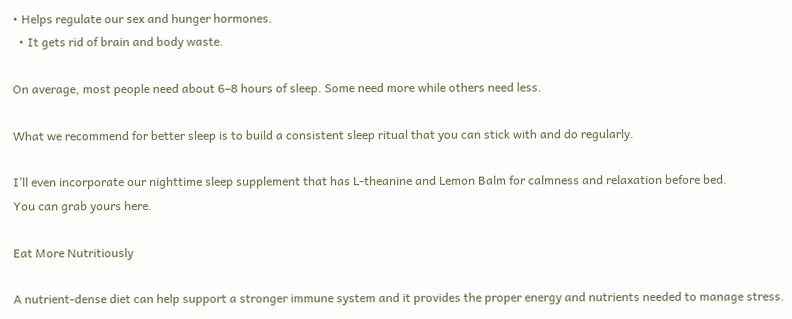• Helps regulate our sex and hunger hormones.
  • It gets rid of brain and body waste.

On average, most people need about 6–8 hours of sleep. Some need more while others need less.

What we recommend for better sleep is to build a consistent sleep ritual that you can stick with and do regularly.

I’ll even incorporate our nighttime sleep supplement that has L-theanine and Lemon Balm for calmness and relaxation before bed.
You can grab yours here.

Eat More Nutritiously

A nutrient-dense diet can help support a stronger immune system and it provides the proper energy and nutrients needed to manage stress.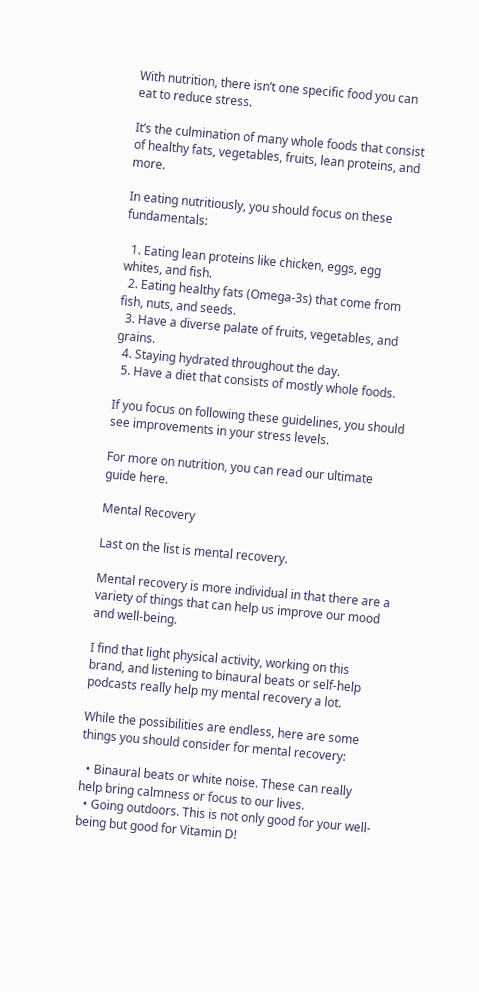With nutrition, there isn’t one specific food you can eat to reduce stress.

It’s the culmination of many whole foods that consist of healthy fats, vegetables, fruits, lean proteins, and more.

In eating nutritiously, you should focus on these fundamentals:

  1. Eating lean proteins like chicken, eggs, egg whites, and fish.
  2. Eating healthy fats (Omega-3s) that come from fish, nuts, and seeds.
  3. Have a diverse palate of fruits, vegetables, and grains.
  4. Staying hydrated throughout the day.
  5. Have a diet that consists of mostly whole foods.

If you focus on following these guidelines, you should see improvements in your stress levels.

For more on nutrition, you can read our ultimate guide here.

Mental Recovery

Last on the list is mental recovery.

Mental recovery is more individual in that there are a variety of things that can help us improve our mood and well-being.

I find that light physical activity, working on this brand, and listening to binaural beats or self-help podcasts really help my mental recovery a lot.

While the possibilities are endless, here are some things you should consider for mental recovery:

  • Binaural beats or white noise. These can really help bring calmness or focus to our lives.
  • Going outdoors. This is not only good for your well-being but good for Vitamin D!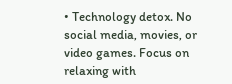• Technology detox. No social media, movies, or video games. Focus on relaxing with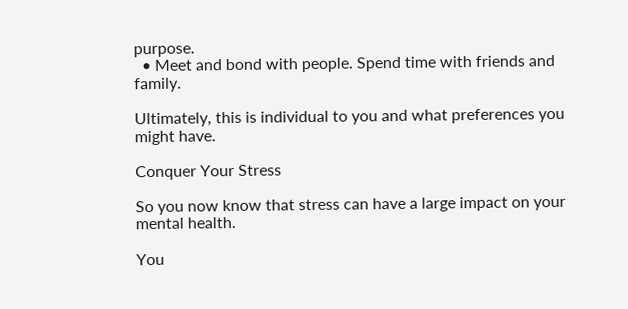purpose.
  • Meet and bond with people. Spend time with friends and family.

Ultimately, this is individual to you and what preferences you might have.

Conquer Your Stress

So you now know that stress can have a large impact on your mental health.

You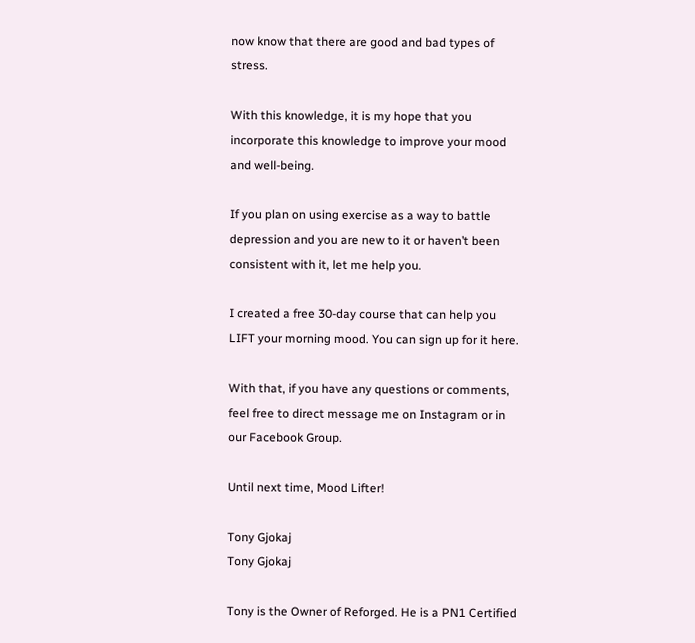now know that there are good and bad types of stress.

With this knowledge, it is my hope that you incorporate this knowledge to improve your mood and well-being.

If you plan on using exercise as a way to battle depression and you are new to it or haven’t been consistent with it, let me help you.

I created a free 30-day course that can help you LIFT your morning mood. You can sign up for it here.

With that, if you have any questions or comments, feel free to direct message me on Instagram or in our Facebook Group.

Until next time, Mood Lifter!

Tony Gjokaj
Tony Gjokaj

Tony is the Owner of Reforged. He is a PN1 Certified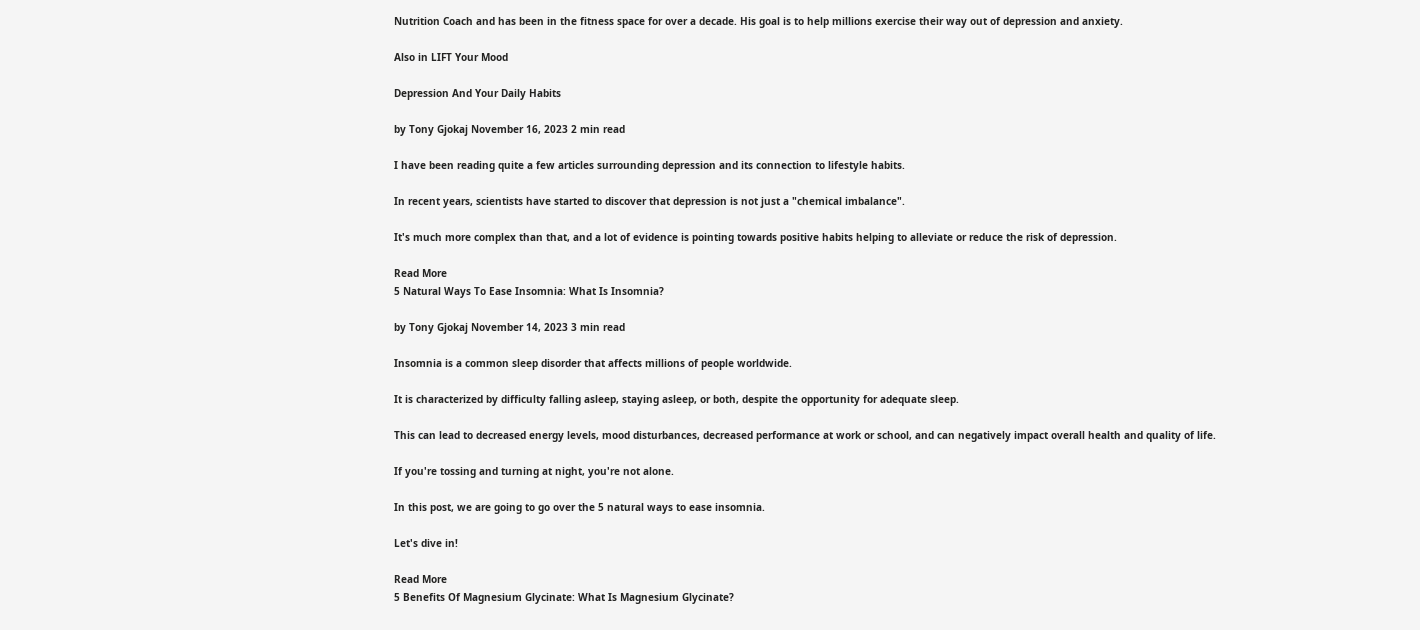Nutrition Coach and has been in the fitness space for over a decade. His goal is to help millions exercise their way out of depression and anxiety.

Also in LIFT Your Mood

Depression And Your Daily Habits

by Tony Gjokaj November 16, 2023 2 min read

I have been reading quite a few articles surrounding depression and its connection to lifestyle habits.

In recent years, scientists have started to discover that depression is not just a "chemical imbalance".

It's much more complex than that, and a lot of evidence is pointing towards positive habits helping to alleviate or reduce the risk of depression.

Read More
5 Natural Ways To Ease Insomnia: What Is Insomnia?

by Tony Gjokaj November 14, 2023 3 min read

Insomnia is a common sleep disorder that affects millions of people worldwide.

It is characterized by difficulty falling asleep, staying asleep, or both, despite the opportunity for adequate sleep.

This can lead to decreased energy levels, mood disturbances, decreased performance at work or school, and can negatively impact overall health and quality of life.

If you're tossing and turning at night, you're not alone.

In this post, we are going to go over the 5 natural ways to ease insomnia.

Let's dive in!

Read More
5 Benefits Of Magnesium Glycinate: What Is Magnesium Glycinate?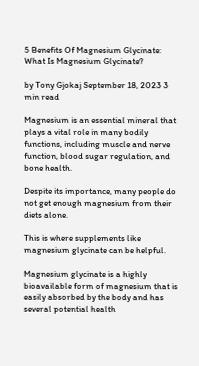5 Benefits Of Magnesium Glycinate: What Is Magnesium Glycinate?

by Tony Gjokaj September 18, 2023 3 min read

Magnesium is an essential mineral that plays a vital role in many bodily functions, including muscle and nerve function, blood sugar regulation, and bone health.

Despite its importance, many people do not get enough magnesium from their diets alone.

This is where supplements like magnesium glycinate can be helpful.

Magnesium glycinate is a highly bioavailable form of magnesium that is easily absorbed by the body and has several potential health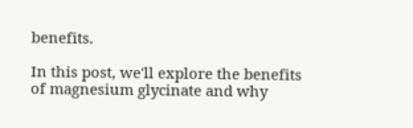benefits.

In this post, we'll explore the benefits of magnesium glycinate and why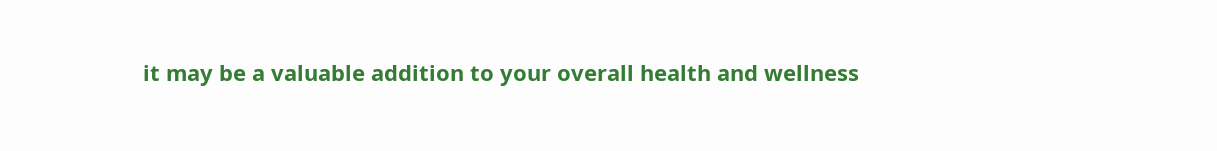it may be a valuable addition to your overall health and wellness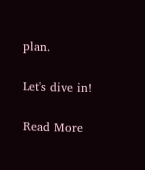plan.

Let's dive in!

Read More